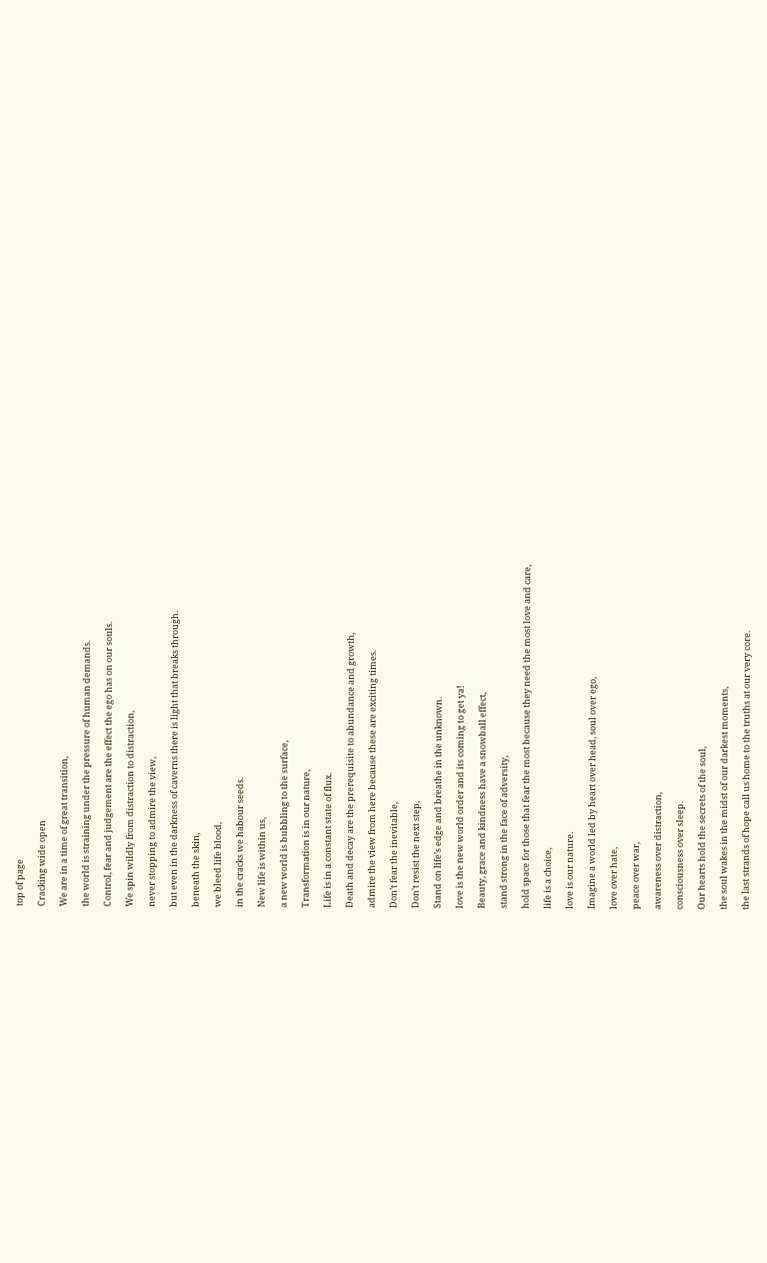top of page

Cracking wide open

We are in a time of great transition,

the world is straining under the pressure of human demands.

Control, fear and judgement are the effect the ego has on our souls.

We spin wildly from distraction to distraction,

never stopping to admire the view,

but even in the darkness of caverns there is light that breaks through.

beneath the skin,

we bleed life blood,

in the cracks we habour seeds.

New life is within us,

a new world is bubbling to the surface,

Transformation is in our nature,

Life is in a constant state of flux.

Death and decay are the prerequisite to abundance and growth,

admire the view from here because these are exciting times.

Don’t fear the inevitable,

Don't resist the next step,

Stand on life’s edge and breathe in the unknown.

love is the new world order and its coming to get ya!

Beauty, grace and kindness have a snowball effect,

stand strong in the face of adversity,

hold space for those that fear the most because they need the most love and care,

life is a choice,

love is our nature.

Imagine a world led by heart over head, soul over ego,

love over hate,

peace over war,

awareness over distraction,

consciousness over sleep.

Our hearts hold the secrets of the soul,

the soul wakes in the midst of our darkest moments,

the last strands of hope call us home to the truths at our very core.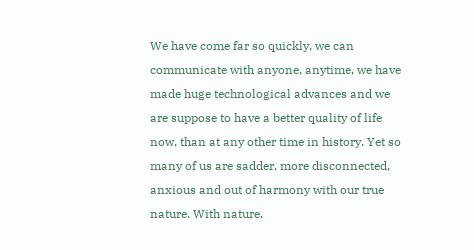We have come far so quickly, we can communicate with anyone, anytime, we have made huge technological advances and we are suppose to have a better quality of life now, than at any other time in history. Yet so many of us are sadder, more disconnected, anxious and out of harmony with our true nature. With nature.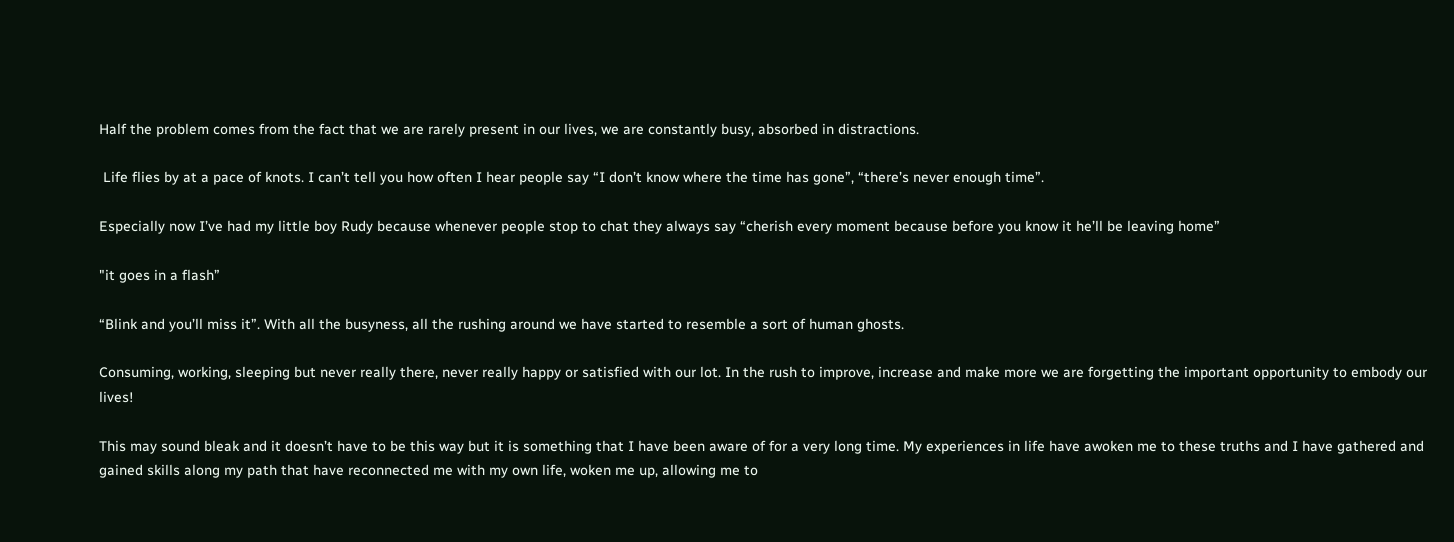Half the problem comes from the fact that we are rarely present in our lives, we are constantly busy, absorbed in distractions.

 Life flies by at a pace of knots. I can’t tell you how often I hear people say “I don’t know where the time has gone”, “there’s never enough time”.

Especially now I’ve had my little boy Rudy because whenever people stop to chat they always say “cherish every moment because before you know it he’ll be leaving home”

"it goes in a flash”

“Blink and you’ll miss it”. With all the busyness, all the rushing around we have started to resemble a sort of human ghosts.

Consuming, working, sleeping but never really there, never really happy or satisfied with our lot. In the rush to improve, increase and make more we are forgetting the important opportunity to embody our lives!

This may sound bleak and it doesn’t have to be this way but it is something that I have been aware of for a very long time. My experiences in life have awoken me to these truths and I have gathered and gained skills along my path that have reconnected me with my own life, woken me up, allowing me to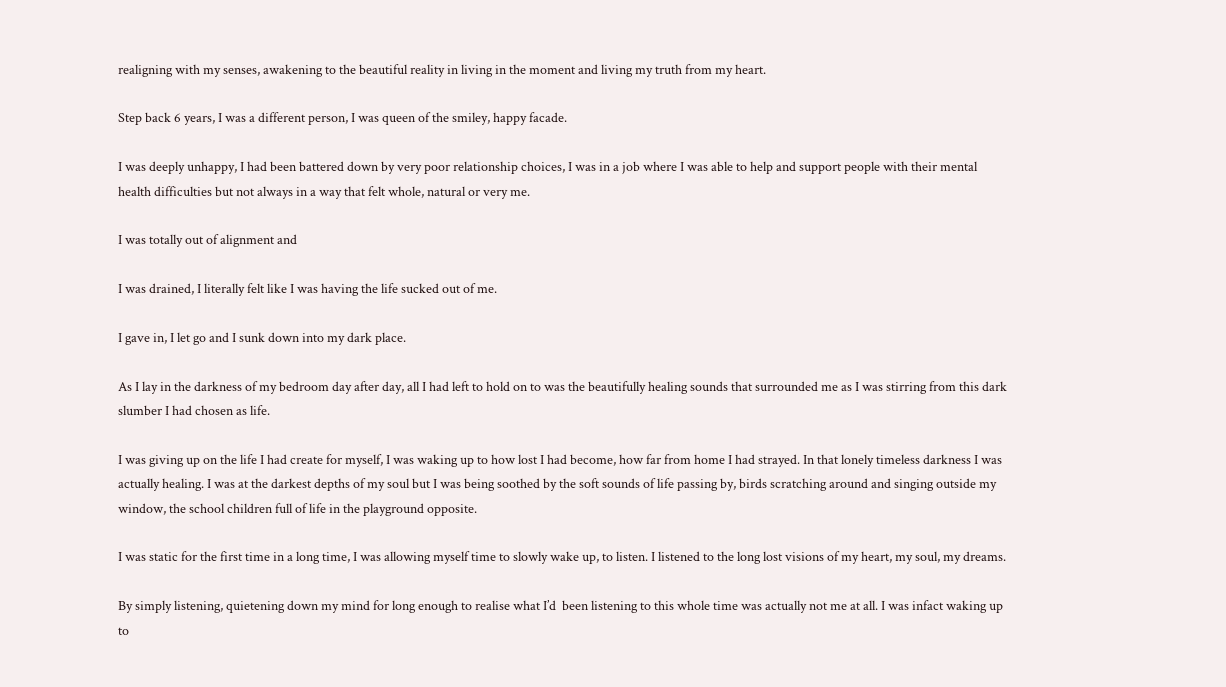realigning with my senses, awakening to the beautiful reality in living in the moment and living my truth from my heart.

Step back 6 years, I was a different person, I was queen of the smiley, happy facade.

I was deeply unhappy, I had been battered down by very poor relationship choices, I was in a job where I was able to help and support people with their mental health difficulties but not always in a way that felt whole, natural or very me.

I was totally out of alignment and

I was drained, I literally felt like I was having the life sucked out of me.

I gave in, I let go and I sunk down into my dark place.

As I lay in the darkness of my bedroom day after day, all I had left to hold on to was the beautifully healing sounds that surrounded me as I was stirring from this dark slumber I had chosen as life.

I was giving up on the life I had create for myself, I was waking up to how lost I had become, how far from home I had strayed. In that lonely timeless darkness I was actually healing. I was at the darkest depths of my soul but I was being soothed by the soft sounds of life passing by, birds scratching around and singing outside my window, the school children full of life in the playground opposite.

I was static for the first time in a long time, I was allowing myself time to slowly wake up, to listen. I listened to the long lost visions of my heart, my soul, my dreams.

By simply listening, quietening down my mind for long enough to realise what I’d  been listening to this whole time was actually not me at all. I was infact waking up to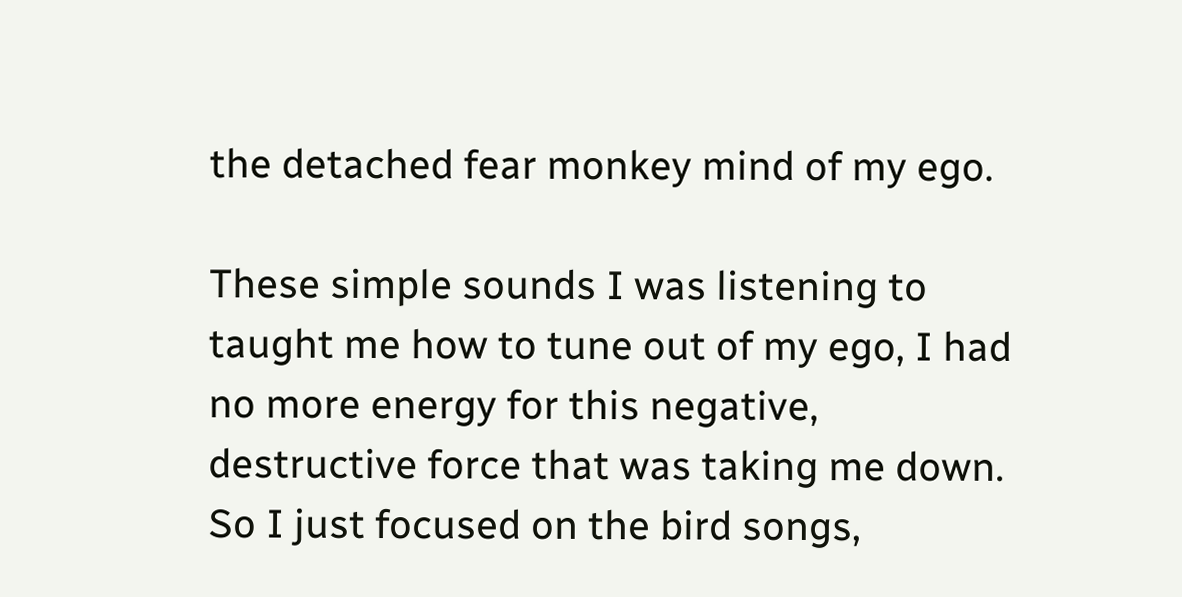the detached fear monkey mind of my ego.

These simple sounds I was listening to taught me how to tune out of my ego, I had no more energy for this negative, destructive force that was taking me down. So I just focused on the bird songs,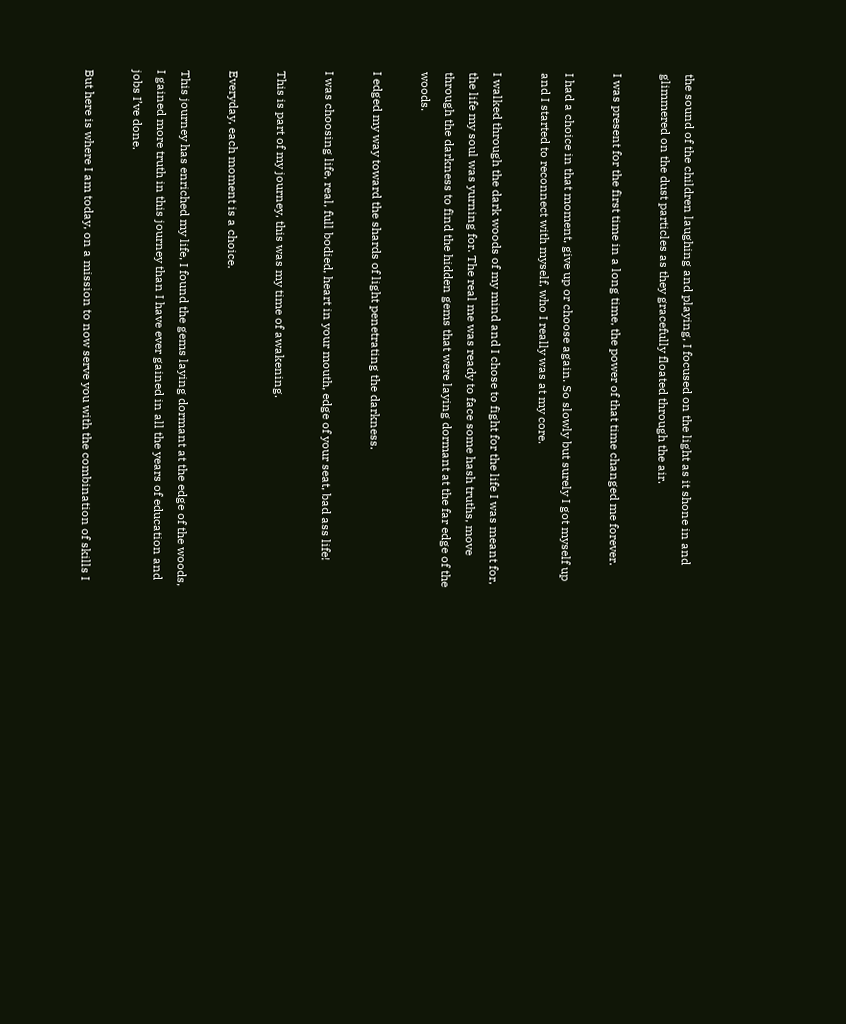the sound of the children laughing and playing, I focused on the light as it shone in and glimmered on the dust particles as they gracefully floated through the air.

I was present for the first time in a long time, the power of that time changed me forever.

I had a choice in that moment, give up or choose again. So slowly but surely I got myself up and I started to reconnect with myself, who I really was at my core.

I walked through the dark woods of my mind and I chose to fight for the life I was meant for, the life my soul was yurning for. The real me was ready to face some hash truths, move through the darkness to find the hidden gems that were laying dormant at the far edge of the woods.

I edged my way toward the shards of light penetrating the darkness.

I was choosing life, real, full bodied, heart in your mouth, edge of your seat, bad ass life!

This is part of my journey, this was my time of awakening.

Everyday, each moment is a choice.

This journey has enriched my life, I found the gems laying dormant at the edge of the woods, I gained more truth in this journey than I have ever gained in all the years of education and jobs I’ve done.

But here is where I am today, on a mission to now serve you with the combination of skills I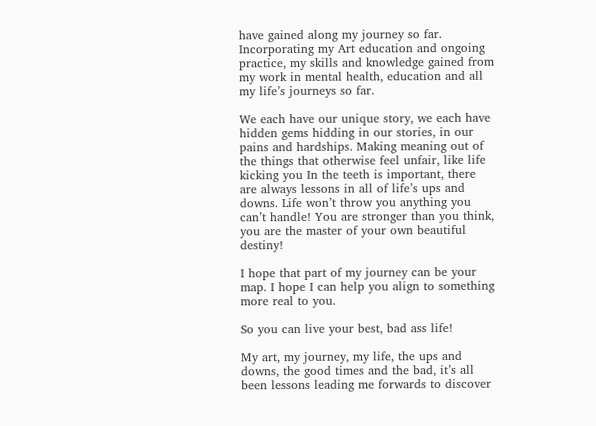have gained along my journey so far. Incorporating my Art education and ongoing practice, my skills and knowledge gained from my work in mental health, education and all my life’s journeys so far.

We each have our unique story, we each have hidden gems hidding in our stories, in our pains and hardships. Making meaning out of the things that otherwise feel unfair, like life kicking you In the teeth is important, there are always lessons in all of life’s ups and downs. Life won’t throw you anything you can’t handle! You are stronger than you think, you are the master of your own beautiful destiny!

I hope that part of my journey can be your map. I hope I can help you align to something more real to you.

So you can live your best, bad ass life!

My art, my journey, my life, the ups and downs, the good times and the bad, it’s all been lessons leading me forwards to discover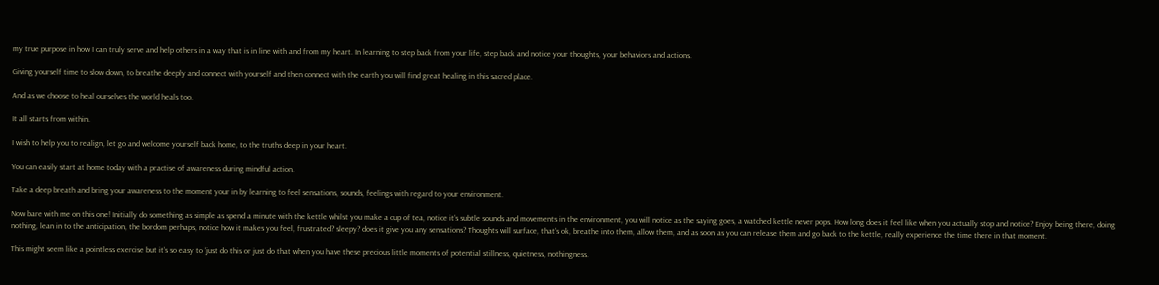my true purpose in how I can truly serve and help others in a way that is in line with and from my heart. In learning to step back from your life, step back and notice your thoughts, your behaviors and actions.

Giving yourself time to slow down, to breathe deeply and connect with yourself and then connect with the earth you will find great healing in this sacred place.

And as we choose to heal ourselves the world heals too.

It all starts from within.

I wish to help you to realign, let go and welcome yourself back home, to the truths deep in your heart.

You can easily start at home today with a practise of awareness during mindful action.

Take a deep breath and bring your awareness to the moment your in by learning to feel sensations, sounds, feelings with regard to your environment.

Now bare with me on this one! Initially do something as simple as spend a minute with the kettle whilst you make a cup of tea, notice it’s subtle sounds and movements in the environment, you will notice as the saying goes, a watched kettle never pops. How long does it feel like when you actually stop and notice? Enjoy being there, doing nothing, lean in to the anticipation, the bordom perhaps, notice how it makes you feel, frustrated? sleepy? does it give you any sensations? Thoughts will surface, that’s ok, breathe into them, allow them, and as soon as you can release them and go back to the kettle, really experience the time there in that moment.

This might seem like a pointless exercise but it’s so easy to ‘just do this or just do that when you have these precious little moments of potential stillness, quietness, nothingness.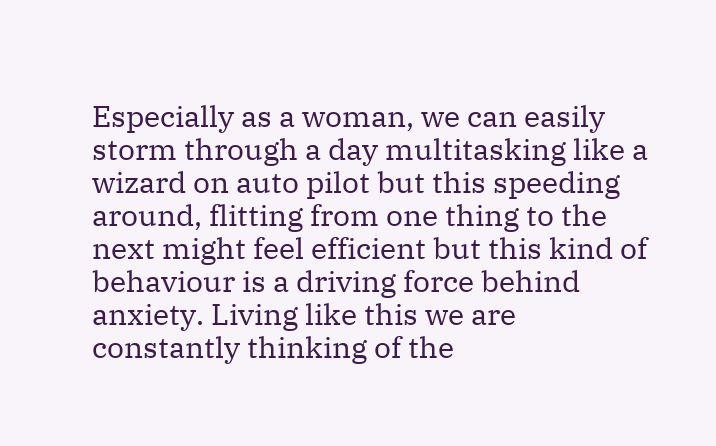Especially as a woman, we can easily storm through a day multitasking like a wizard on auto pilot but this speeding around, flitting from one thing to the next might feel efficient but this kind of behaviour is a driving force behind anxiety. Living like this we are constantly thinking of the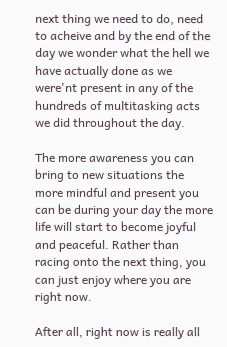next thing we need to do, need to acheive and by the end of the day we wonder what the hell we have actually done as we were'nt present in any of the hundreds of multitasking acts we did throughout the day.

The more awareness you can bring to new situations the more mindful and present you can be during your day the more life will start to become joyful and peaceful. Rather than racing onto the next thing, you can just enjoy where you are right now.

After all, right now is really all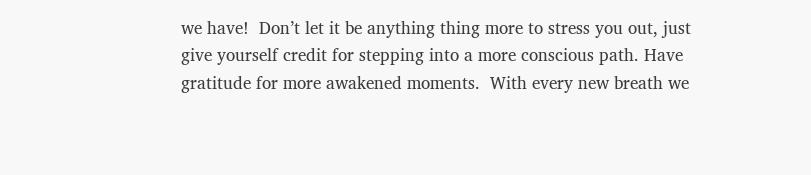we have!  Don’t let it be anything thing more to stress you out, just give yourself credit for stepping into a more conscious path. Have gratitude for more awakened moments.  With every new breath we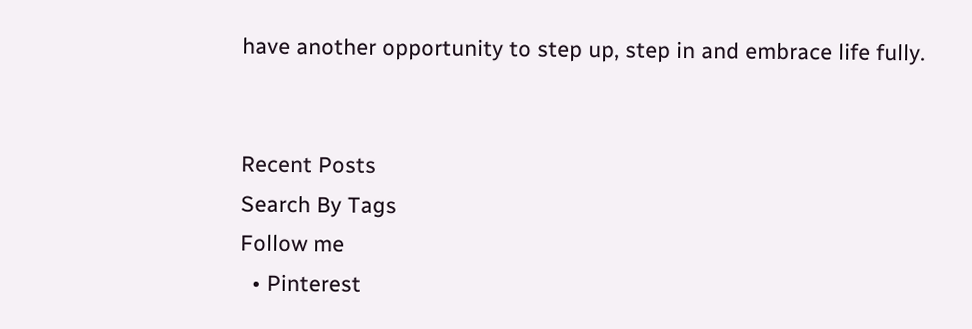have another opportunity to step up, step in and embrace life fully.


Recent Posts
Search By Tags
Follow me
  • Pinterest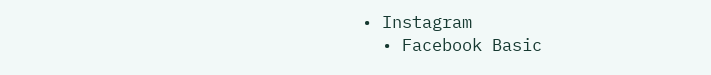• Instagram
  • Facebook Basic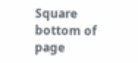Square
bottom of page